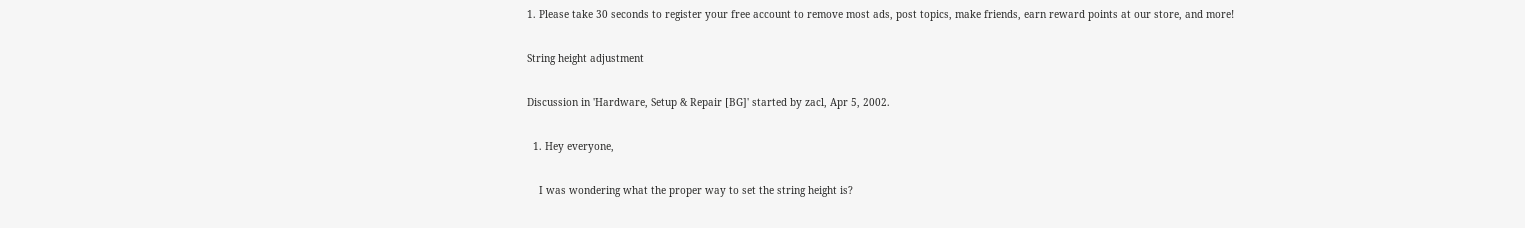1. Please take 30 seconds to register your free account to remove most ads, post topics, make friends, earn reward points at our store, and more!

String height adjustment

Discussion in 'Hardware, Setup & Repair [BG]' started by zacl, Apr 5, 2002.

  1. Hey everyone,

    I was wondering what the proper way to set the string height is?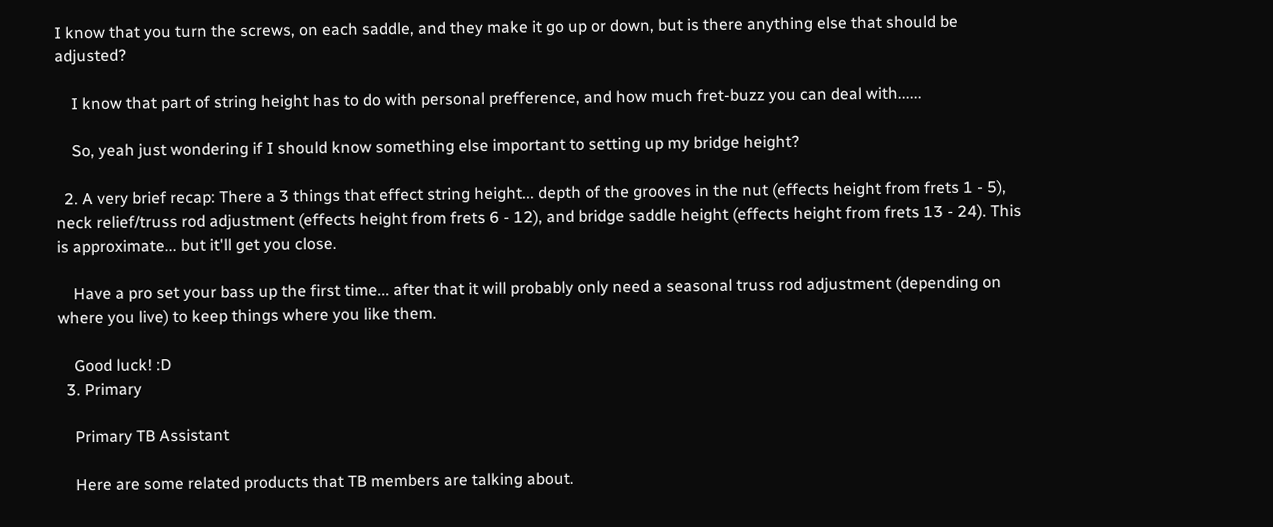I know that you turn the screws, on each saddle, and they make it go up or down, but is there anything else that should be adjusted?

    I know that part of string height has to do with personal prefference, and how much fret-buzz you can deal with......

    So, yeah just wondering if I should know something else important to setting up my bridge height?

  2. A very brief recap: There a 3 things that effect string height... depth of the grooves in the nut (effects height from frets 1 - 5), neck relief/truss rod adjustment (effects height from frets 6 - 12), and bridge saddle height (effects height from frets 13 - 24). This is approximate... but it'll get you close.

    Have a pro set your bass up the first time... after that it will probably only need a seasonal truss rod adjustment (depending on where you live) to keep things where you like them.

    Good luck! :D
  3. Primary

    Primary TB Assistant

    Here are some related products that TB members are talking about.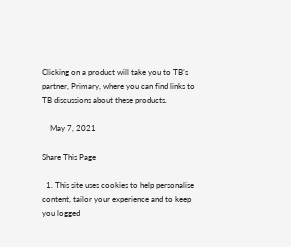Clicking on a product will take you to TB’s partner, Primary, where you can find links to TB discussions about these products.

    May 7, 2021

Share This Page

  1. This site uses cookies to help personalise content, tailor your experience and to keep you logged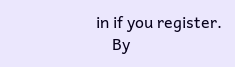in if you register.
    By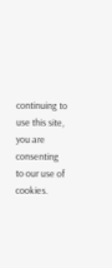continuing to use this site, you are consenting to our use of cookies.